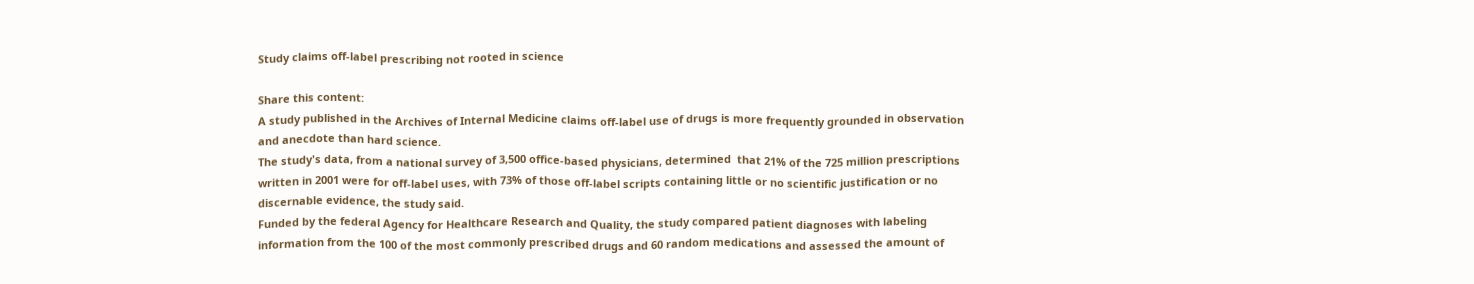Study claims off-label prescribing not rooted in science

Share this content:
A study published in the Archives of Internal Medicine claims off-label use of drugs is more frequently grounded in observation and anecdote than hard science.
The study's data, from a national survey of 3,500 office-based physicians, determined  that 21% of the 725 million prescriptions written in 2001 were for off-label uses, with 73% of those off-label scripts containing little or no scientific justification or no discernable evidence, the study said.
Funded by the federal Agency for Healthcare Research and Quality, the study compared patient diagnoses with labeling information from the 100 of the most commonly prescribed drugs and 60 random medications and assessed the amount of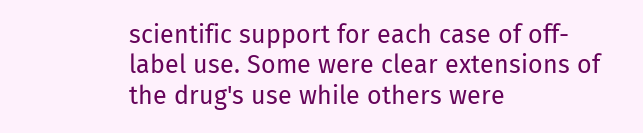scientific support for each case of off-label use. Some were clear extensions of the drug's use while others were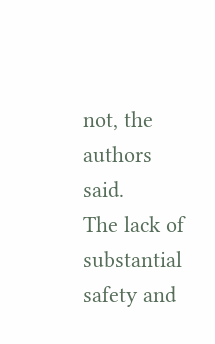not, the authors said.
The lack of substantial safety and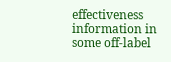effectiveness information in some off-label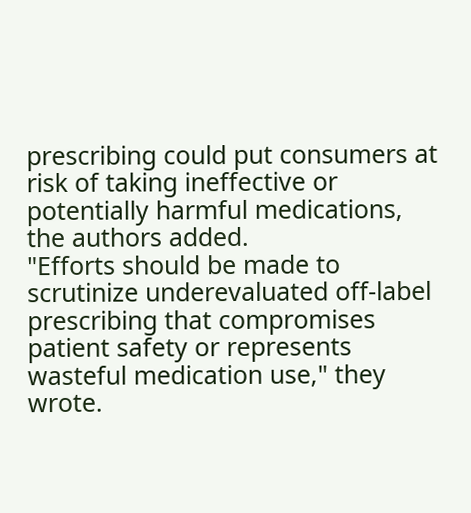prescribing could put consumers at risk of taking ineffective or potentially harmful medications, the authors added.
"Efforts should be made to scrutinize underevaluated off-label prescribing that compromises patient safety or represents wasteful medication use," they wrote.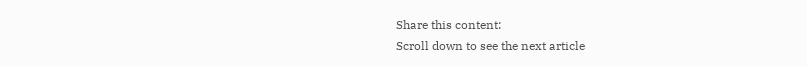Share this content:
Scroll down to see the next article